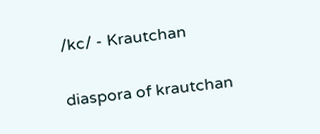/kc/ - Krautchan

diaspora of krautchan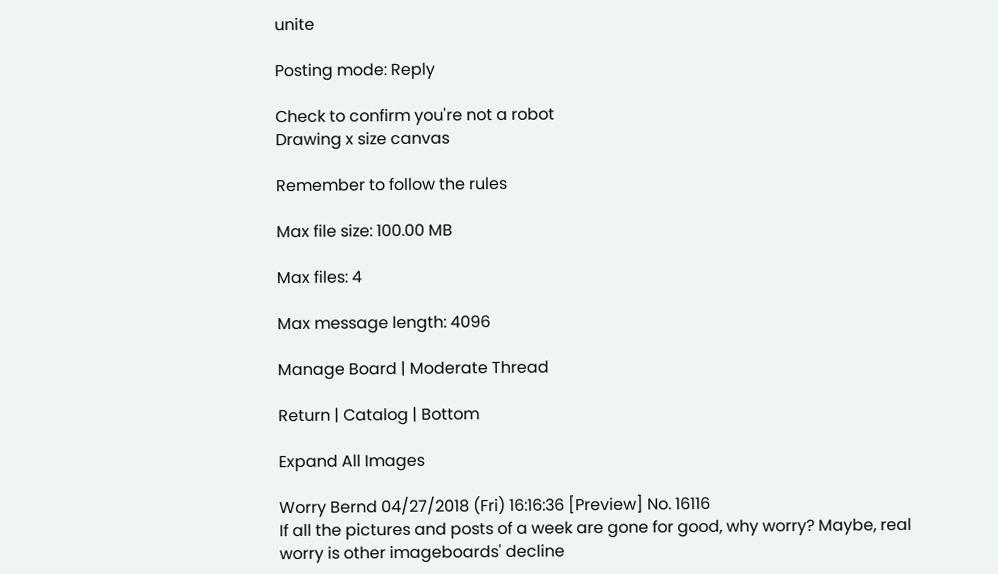unite

Posting mode: Reply

Check to confirm you're not a robot
Drawing x size canvas

Remember to follow the rules

Max file size: 100.00 MB

Max files: 4

Max message length: 4096

Manage Board | Moderate Thread

Return | Catalog | Bottom

Expand All Images

Worry Bernd 04/27/2018 (Fri) 16:16:36 [Preview] No. 16116
If all the pictures and posts of a week are gone for good, why worry? Maybe, real worry is other imageboards' decline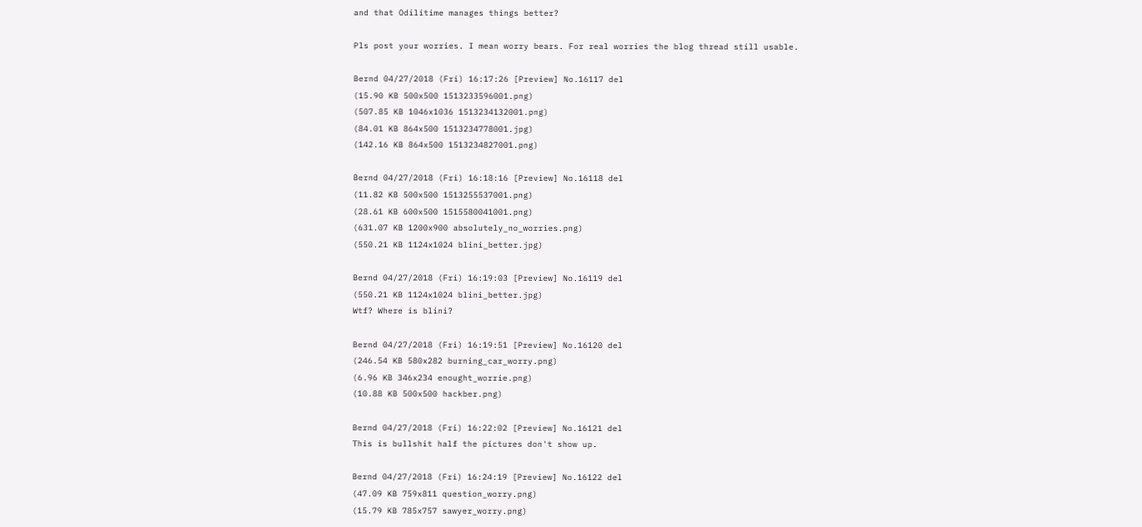and that Odilitime manages things better?

Pls post your worries. I mean worry bears. For real worries the blog thread still usable.

Bernd 04/27/2018 (Fri) 16:17:26 [Preview] No.16117 del
(15.90 KB 500x500 1513233596001.png)
(507.85 KB 1046x1036 1513234132001.png)
(84.01 KB 864x500 1513234778001.jpg)
(142.16 KB 864x500 1513234827001.png)

Bernd 04/27/2018 (Fri) 16:18:16 [Preview] No.16118 del
(11.82 KB 500x500 1513255537001.png)
(28.61 KB 600x500 1515580041001.png)
(631.07 KB 1200x900 absolutely_no_worries.png)
(550.21 KB 1124x1024 blini_better.jpg)

Bernd 04/27/2018 (Fri) 16:19:03 [Preview] No.16119 del
(550.21 KB 1124x1024 blini_better.jpg)
Wtf? Where is blini?

Bernd 04/27/2018 (Fri) 16:19:51 [Preview] No.16120 del
(246.54 KB 580x282 burning_car_worry.png)
(6.96 KB 346x234 enought_worrie.png)
(10.88 KB 500x500 hackber.png)

Bernd 04/27/2018 (Fri) 16:22:02 [Preview] No.16121 del
This is bullshit half the pictures don't show up.

Bernd 04/27/2018 (Fri) 16:24:19 [Preview] No.16122 del
(47.09 KB 759x811 question_worry.png)
(15.79 KB 785x757 sawyer_worry.png)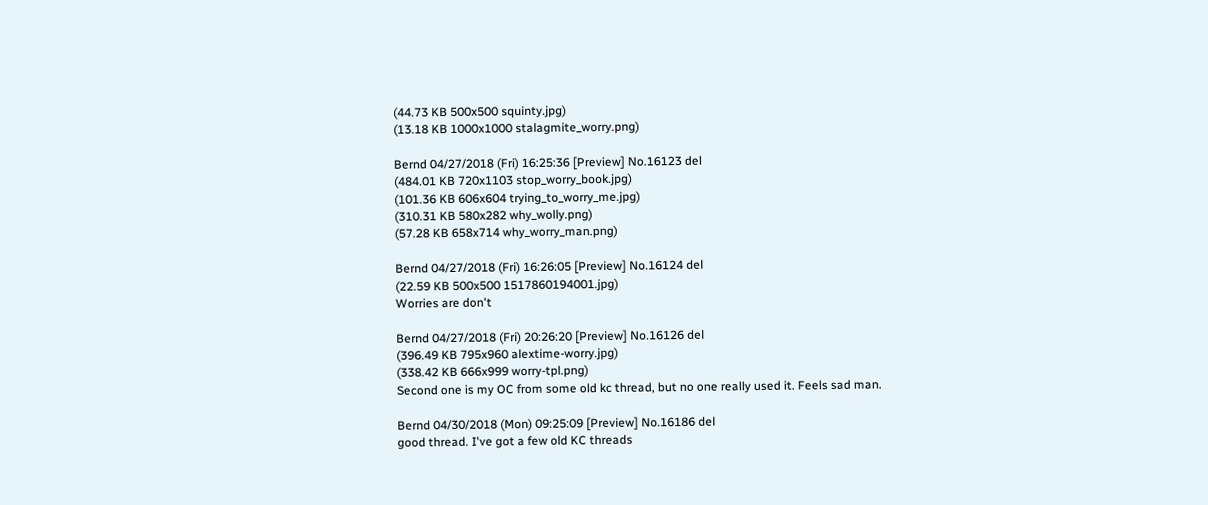(44.73 KB 500x500 squinty.jpg)
(13.18 KB 1000x1000 stalagmite_worry.png)

Bernd 04/27/2018 (Fri) 16:25:36 [Preview] No.16123 del
(484.01 KB 720x1103 stop_worry_book.jpg)
(101.36 KB 606x604 trying_to_worry_me.jpg)
(310.31 KB 580x282 why_wolly.png)
(57.28 KB 658x714 why_worry_man.png)

Bernd 04/27/2018 (Fri) 16:26:05 [Preview] No.16124 del
(22.59 KB 500x500 1517860194001.jpg)
Worries are don't

Bernd 04/27/2018 (Fri) 20:26:20 [Preview] No.16126 del
(396.49 KB 795x960 alextime-worry.jpg)
(338.42 KB 666x999 worry-tpl.png)
Second one is my OC from some old kc thread, but no one really used it. Feels sad man.

Bernd 04/30/2018 (Mon) 09:25:09 [Preview] No.16186 del
good thread. I've got a few old KC threads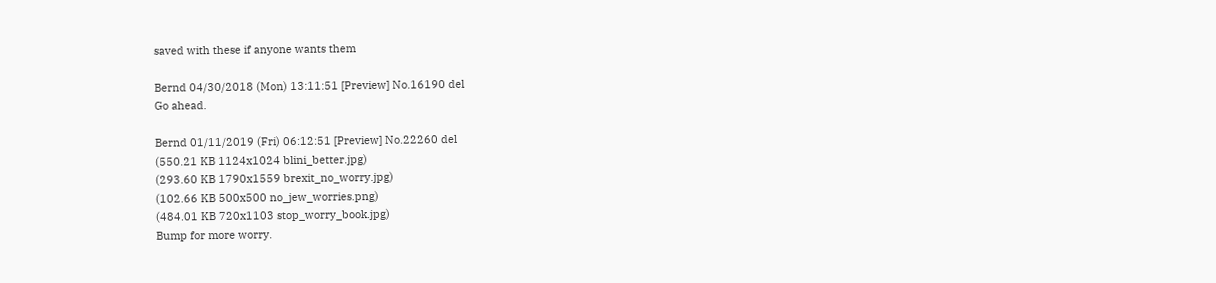saved with these if anyone wants them

Bernd 04/30/2018 (Mon) 13:11:51 [Preview] No.16190 del
Go ahead.

Bernd 01/11/2019 (Fri) 06:12:51 [Preview] No.22260 del
(550.21 KB 1124x1024 blini_better.jpg)
(293.60 KB 1790x1559 brexit_no_worry.jpg)
(102.66 KB 500x500 no_jew_worries.png)
(484.01 KB 720x1103 stop_worry_book.jpg)
Bump for more worry.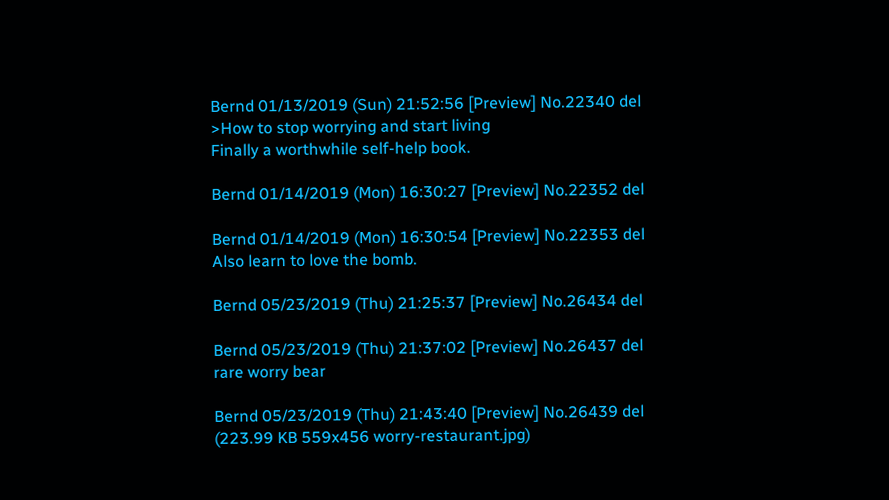Bernd 01/13/2019 (Sun) 21:52:56 [Preview] No.22340 del
>How to stop worrying and start living
Finally a worthwhile self-help book.

Bernd 01/14/2019 (Mon) 16:30:27 [Preview] No.22352 del

Bernd 01/14/2019 (Mon) 16:30:54 [Preview] No.22353 del
Also learn to love the bomb.

Bernd 05/23/2019 (Thu) 21:25:37 [Preview] No.26434 del

Bernd 05/23/2019 (Thu) 21:37:02 [Preview] No.26437 del
rare worry bear

Bernd 05/23/2019 (Thu) 21:43:40 [Preview] No.26439 del
(223.99 KB 559x456 worry-restaurant.jpg)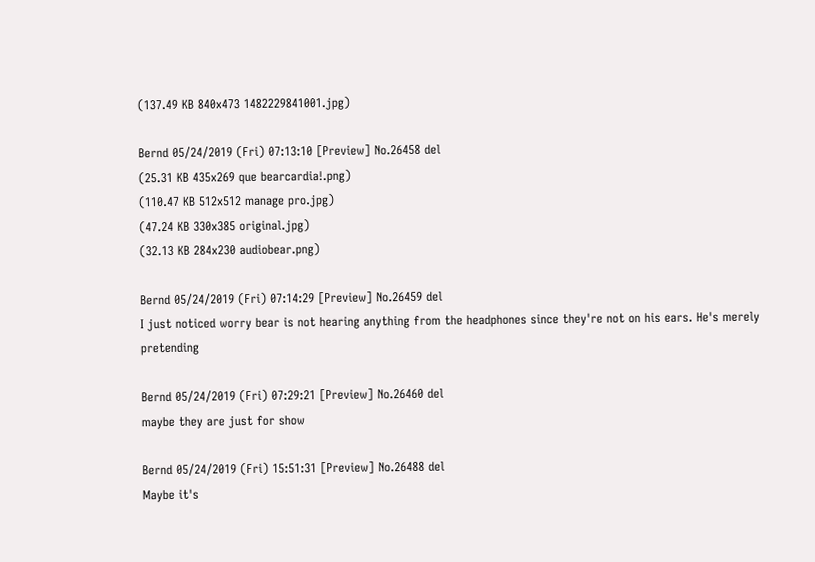(137.49 KB 840x473 1482229841001.jpg)

Bernd 05/24/2019 (Fri) 07:13:10 [Preview] No.26458 del
(25.31 KB 435x269 que bearcardia!.png)
(110.47 KB 512x512 manage pro.jpg)
(47.24 KB 330x385 original.jpg)
(32.13 KB 284x230 audiobear.png)

Bernd 05/24/2019 (Fri) 07:14:29 [Preview] No.26459 del
I just noticed worry bear is not hearing anything from the headphones since they're not on his ears. He's merely pretending

Bernd 05/24/2019 (Fri) 07:29:21 [Preview] No.26460 del
maybe they are just for show

Bernd 05/24/2019 (Fri) 15:51:31 [Preview] No.26488 del
Maybe it's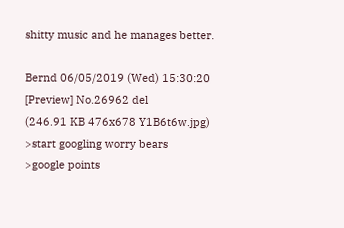shitty music and he manages better.

Bernd 06/05/2019 (Wed) 15:30:20 [Preview] No.26962 del
(246.91 KB 476x678 Y1B6t6w.jpg)
>start googling worry bears
>google points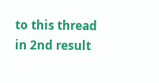to this thread in 2nd result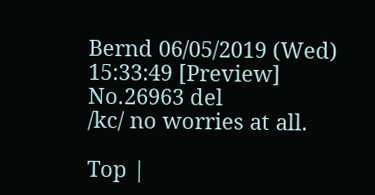Bernd 06/05/2019 (Wed) 15:33:49 [Preview] No.26963 del
/kc/ no worries at all.

Top |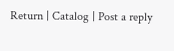Return | Catalog | Post a reply